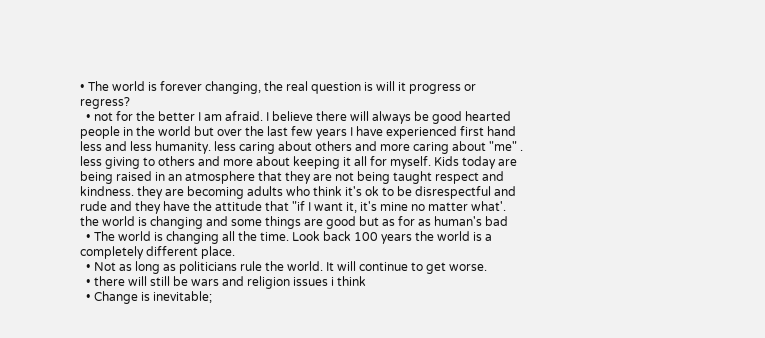• The world is forever changing, the real question is will it progress or regress?
  • not for the better I am afraid. I believe there will always be good hearted people in the world but over the last few years I have experienced first hand less and less humanity. less caring about others and more caring about "me" . less giving to others and more about keeping it all for myself. Kids today are being raised in an atmosphere that they are not being taught respect and kindness. they are becoming adults who think it's ok to be disrespectful and rude and they have the attitude that "if I want it, it's mine no matter what'. the world is changing and some things are good but as for as human's bad
  • The world is changing all the time. Look back 100 years the world is a completely different place.
  • Not as long as politicians rule the world. It will continue to get worse.
  • there will still be wars and religion issues i think
  • Change is inevitable;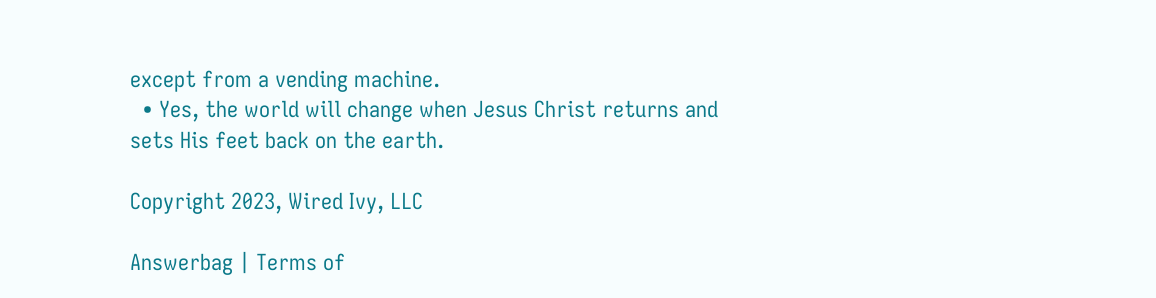except from a vending machine.
  • Yes, the world will change when Jesus Christ returns and sets His feet back on the earth.

Copyright 2023, Wired Ivy, LLC

Answerbag | Terms of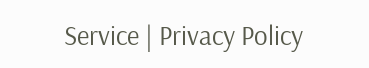Service | Privacy Policy